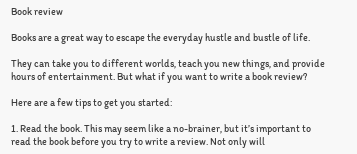Book review

Books are a great way to escape the everyday hustle and bustle of life.

They can take you to different worlds, teach you new things, and provide hours of entertainment. But what if you want to write a book review?

Here are a few tips to get you started:

1. Read the book. This may seem like a no-brainer, but it’s important to read the book before you try to write a review. Not only will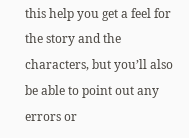this help you get a feel for the story and the characters, but you’ll also be able to point out any errors or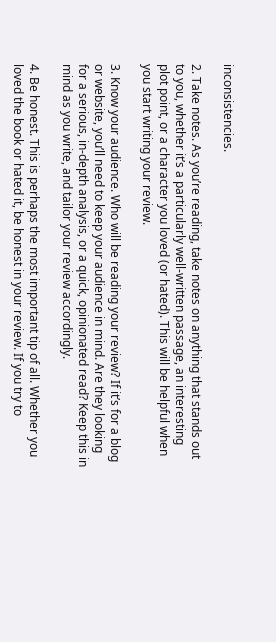inconsistencies.

2. Take notes. As you’re reading, take notes on anything that stands out to you, whether it’s a particularly well-written passage, an interesting plot point, or a character you loved (or hated). This will be helpful when you start writing your review.

3. Know your audience. Who will be reading your review? If it’s for a blog or website, you’ll need to keep your audience in mind. Are they looking for a serious, in-depth analysis, or a quick, opinionated read? Keep this in mind as you write, and tailor your review accordingly.

4. Be honest. This is perhaps the most important tip of all. Whether you loved the book or hated it, be honest in your review. If you try to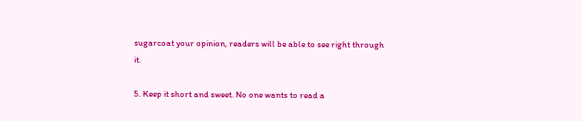sugarcoat your opinion, readers will be able to see right through it.

5. Keep it short and sweet. No one wants to read a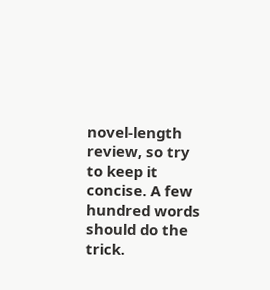novel-length review, so try to keep it concise. A few hundred words should do the trick.